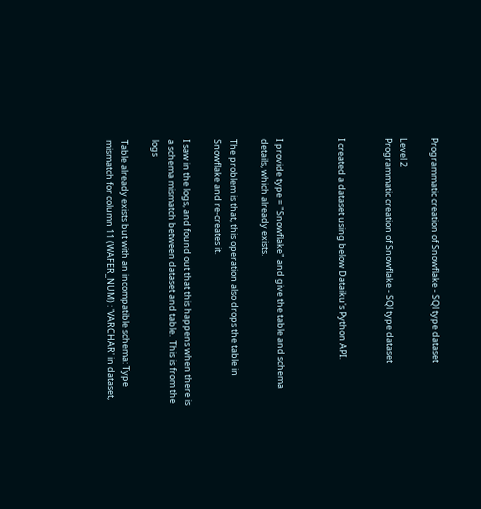Programmatic creation of Snowflake - SQl type dataset

Level 2
Programmatic creation of Snowflake - SQl type dataset


I created a dataset using below Dataiku's Python API.



I provide type = "Snowflake" and give the table and schema details, which already exists.

The problem is that, this operation also drops the table in Snowflake and re-creates it.

I saw in the logs, and found out that this happens when there is a schema mismatch between dataset and table.  This is from the logs

Table already exists but with an incompatible schema: Type mismatch for column 11 (WAFER_NUM) : 'VARCHAR' in dataset,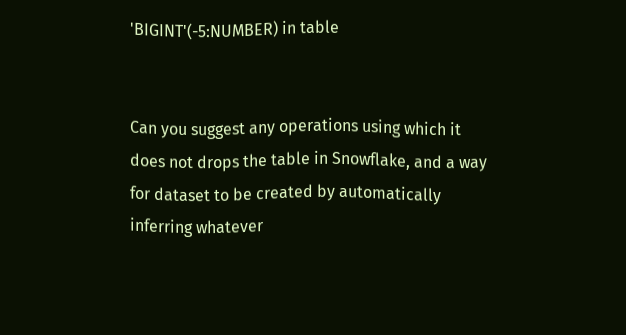'BIGINT'(-5:NUMBER) in table


Can you suggest any operations using which it does not drops the table in Snowflake, and a way for dataset to be created by automatically inferring whatever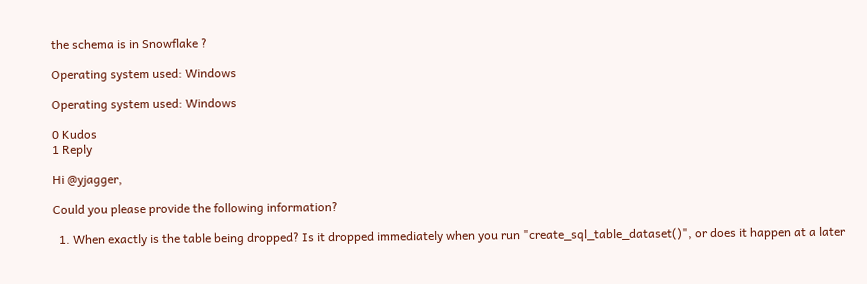the schema is in Snowflake ?

Operating system used: Windows

Operating system used: Windows

0 Kudos
1 Reply

Hi @yjagger,

Could you please provide the following information?

  1. When exactly is the table being dropped? Is it dropped immediately when you run "create_sql_table_dataset()", or does it happen at a later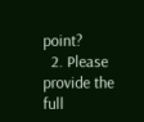point?
  2. Please provide the full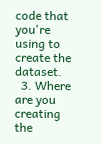code that you're using to create the dataset.
  3. Where are you creating the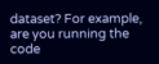dataset? For example, are you running the code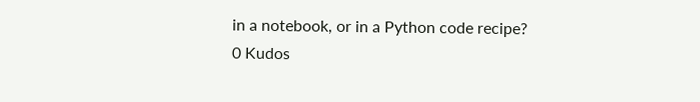in a notebook, or in a Python code recipe?
0 Kudos